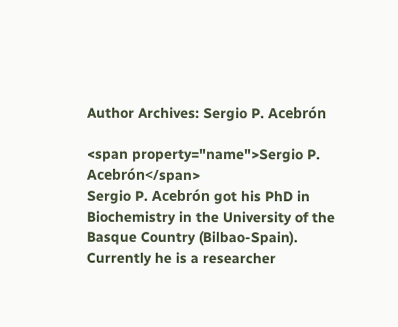Author Archives: Sergio P. Acebrón

<span property="name">Sergio P. Acebrón</span>
Sergio P. Acebrón got his PhD in Biochemistry in the University of the Basque Country (Bilbao-Spain). Currently he is a researcher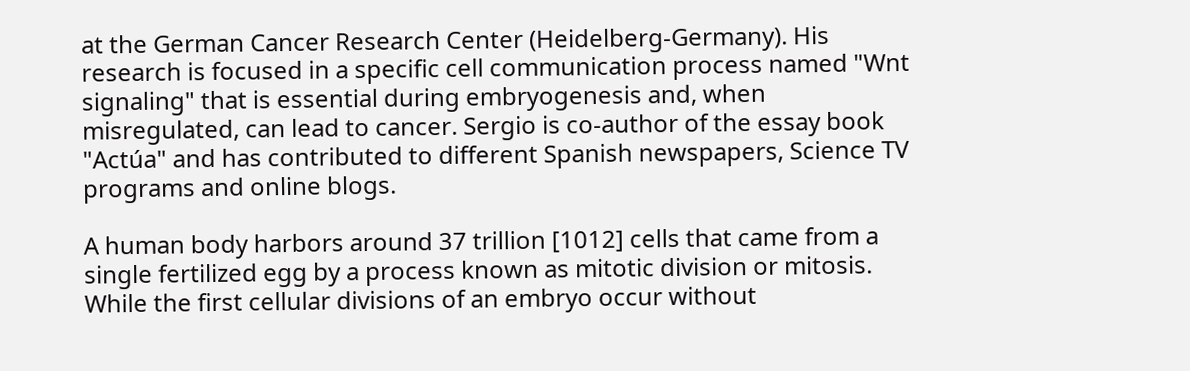at the German Cancer Research Center (Heidelberg-Germany). His research is focused in a specific cell communication process named "Wnt signaling" that is essential during embryogenesis and, when misregulated, can lead to cancer. Sergio is co-author of the essay book "Actúa" and has contributed to different Spanish newspapers, Science TV programs and online blogs.

A human body harbors around 37 trillion [1012] cells that came from a single fertilized egg by a process known as mitotic division or mitosis. While the first cellular divisions of an embryo occur without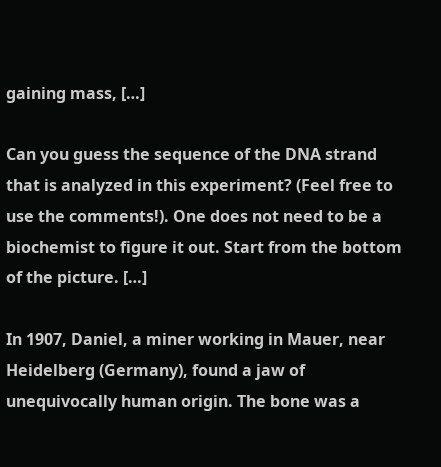gaining mass, […]

Can you guess the sequence of the DNA strand that is analyzed in this experiment? (Feel free to use the comments!). One does not need to be a biochemist to figure it out. Start from the bottom of the picture. […]

In 1907, Daniel, a miner working in Mauer, near Heidelberg (Germany), found a jaw of unequivocally human origin. The bone was a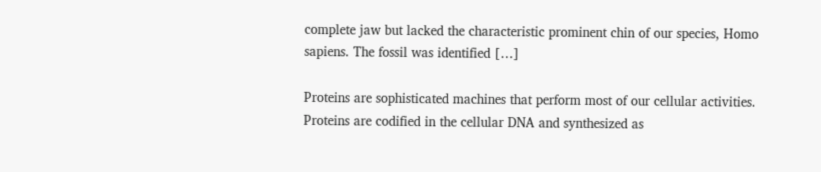complete jaw but lacked the characteristic prominent chin of our species, Homo sapiens. The fossil was identified […]

Proteins are sophisticated machines that perform most of our cellular activities. Proteins are codified in the cellular DNA and synthesized as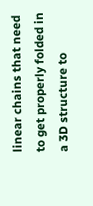linear chains that need to get properly folded in a 3D structure to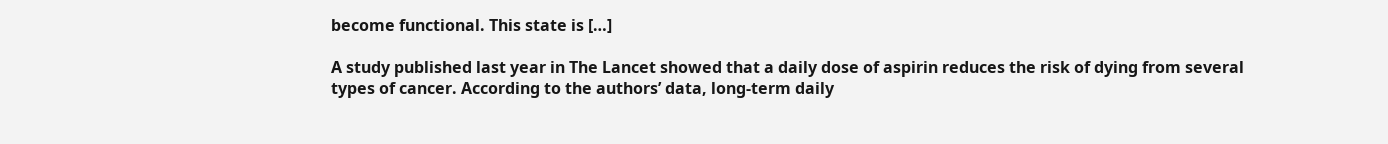become functional. This state is […]

A study published last year in The Lancet showed that a daily dose of aspirin reduces the risk of dying from several types of cancer. According to the authors’ data, long-term daily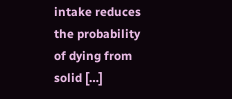intake reduces the probability of dying from solid […]